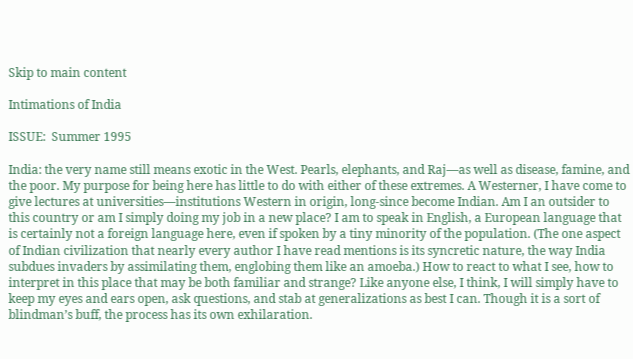Skip to main content

Intimations of India

ISSUE:  Summer 1995

India: the very name still means exotic in the West. Pearls, elephants, and Raj—as well as disease, famine, and the poor. My purpose for being here has little to do with either of these extremes. A Westerner, I have come to give lectures at universities—institutions Western in origin, long-since become Indian. Am I an outsider to this country or am I simply doing my job in a new place? I am to speak in English, a European language that is certainly not a foreign language here, even if spoken by a tiny minority of the population. (The one aspect of Indian civilization that nearly every author I have read mentions is its syncretic nature, the way India subdues invaders by assimilating them, englobing them like an amoeba.) How to react to what I see, how to interpret in this place that may be both familiar and strange? Like anyone else, I think, I will simply have to keep my eyes and ears open, ask questions, and stab at generalizations as best I can. Though it is a sort of blindman’s buff, the process has its own exhilaration.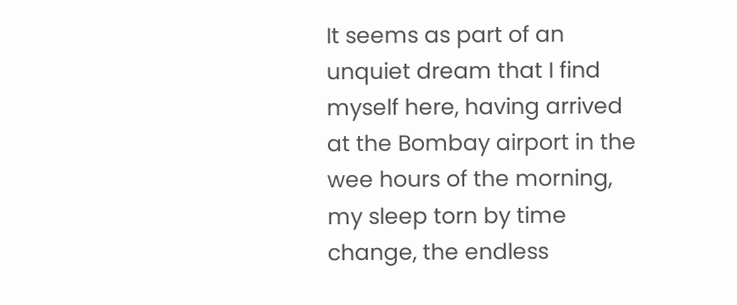It seems as part of an unquiet dream that I find myself here, having arrived at the Bombay airport in the wee hours of the morning, my sleep torn by time change, the endless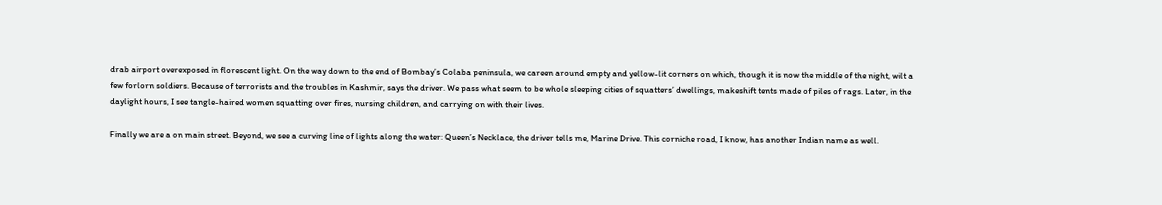drab airport overexposed in florescent light. On the way down to the end of Bombay’s Colaba peninsula, we careen around empty and yellow-lit corners on which, though it is now the middle of the night, wilt a few forlorn soldiers. Because of terrorists and the troubles in Kashmir, says the driver. We pass what seem to be whole sleeping cities of squatters’ dwellings, makeshift tents made of piles of rags. Later, in the daylight hours, I see tangle-haired women squatting over fires, nursing children, and carrying on with their lives.

Finally we are a on main street. Beyond, we see a curving line of lights along the water: Queen’s Necklace, the driver tells me, Marine Drive. This corniche road, I know, has another Indian name as well.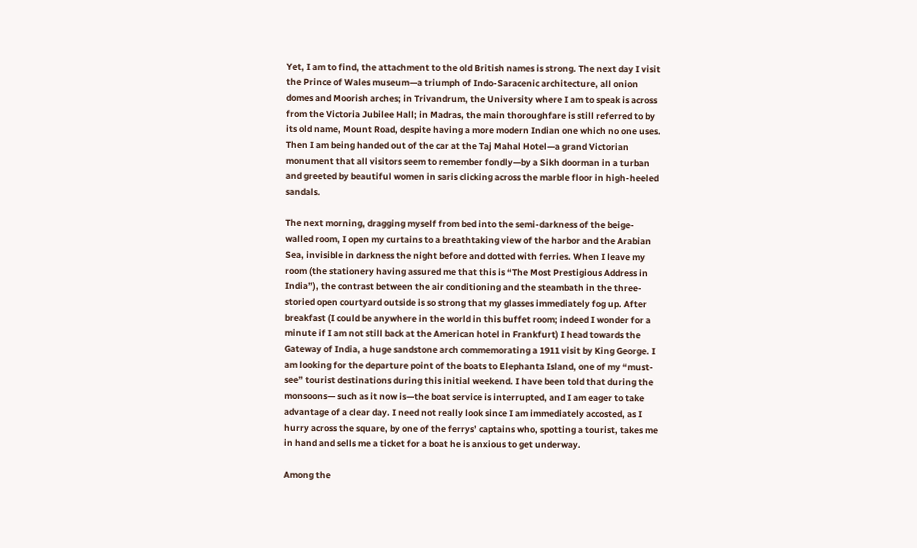Yet, I am to find, the attachment to the old British names is strong. The next day I visit the Prince of Wales museum—a triumph of Indo-Saracenic architecture, all onion domes and Moorish arches; in Trivandrum, the University where I am to speak is across from the Victoria Jubilee Hall; in Madras, the main thoroughfare is still referred to by its old name, Mount Road, despite having a more modern Indian one which no one uses. Then I am being handed out of the car at the Taj Mahal Hotel—a grand Victorian monument that all visitors seem to remember fondly—by a Sikh doorman in a turban and greeted by beautiful women in saris clicking across the marble floor in high-heeled sandals.

The next morning, dragging myself from bed into the semi-darkness of the beige-walled room, I open my curtains to a breathtaking view of the harbor and the Arabian Sea, invisible in darkness the night before and dotted with ferries. When I leave my room (the stationery having assured me that this is “The Most Prestigious Address in India”), the contrast between the air conditioning and the steambath in the three-storied open courtyard outside is so strong that my glasses immediately fog up. After breakfast (I could be anywhere in the world in this buffet room; indeed I wonder for a minute if I am not still back at the American hotel in Frankfurt) I head towards the Gateway of India, a huge sandstone arch commemorating a 1911 visit by King George. I am looking for the departure point of the boats to Elephanta Island, one of my “must-see” tourist destinations during this initial weekend. I have been told that during the monsoons— such as it now is—the boat service is interrupted, and I am eager to take advantage of a clear day. I need not really look since I am immediately accosted, as I hurry across the square, by one of the ferrys’ captains who, spotting a tourist, takes me in hand and sells me a ticket for a boat he is anxious to get underway.

Among the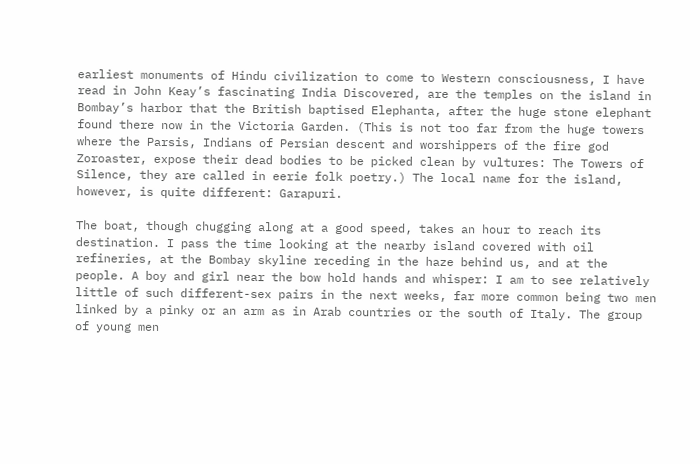earliest monuments of Hindu civilization to come to Western consciousness, I have read in John Keay’s fascinating India Discovered, are the temples on the island in Bombay’s harbor that the British baptised Elephanta, after the huge stone elephant found there now in the Victoria Garden. (This is not too far from the huge towers where the Parsis, Indians of Persian descent and worshippers of the fire god Zoroaster, expose their dead bodies to be picked clean by vultures: The Towers of Silence, they are called in eerie folk poetry.) The local name for the island, however, is quite different: Garapuri.

The boat, though chugging along at a good speed, takes an hour to reach its destination. I pass the time looking at the nearby island covered with oil refineries, at the Bombay skyline receding in the haze behind us, and at the people. A boy and girl near the bow hold hands and whisper: I am to see relatively little of such different-sex pairs in the next weeks, far more common being two men linked by a pinky or an arm as in Arab countries or the south of Italy. The group of young men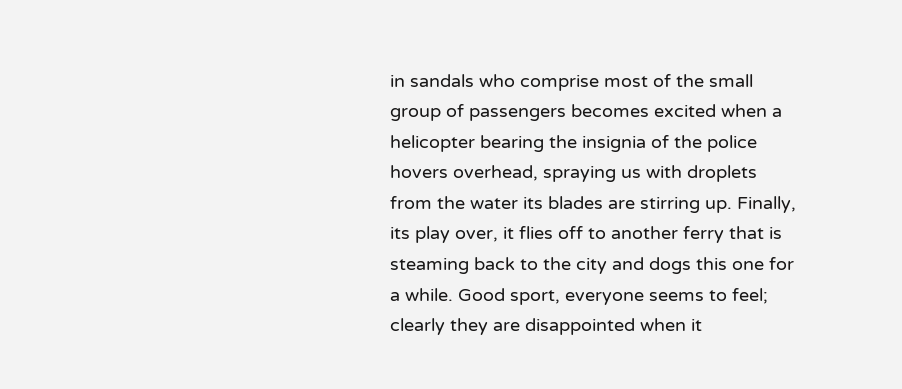in sandals who comprise most of the small group of passengers becomes excited when a helicopter bearing the insignia of the police hovers overhead, spraying us with droplets from the water its blades are stirring up. Finally, its play over, it flies off to another ferry that is steaming back to the city and dogs this one for a while. Good sport, everyone seems to feel; clearly they are disappointed when it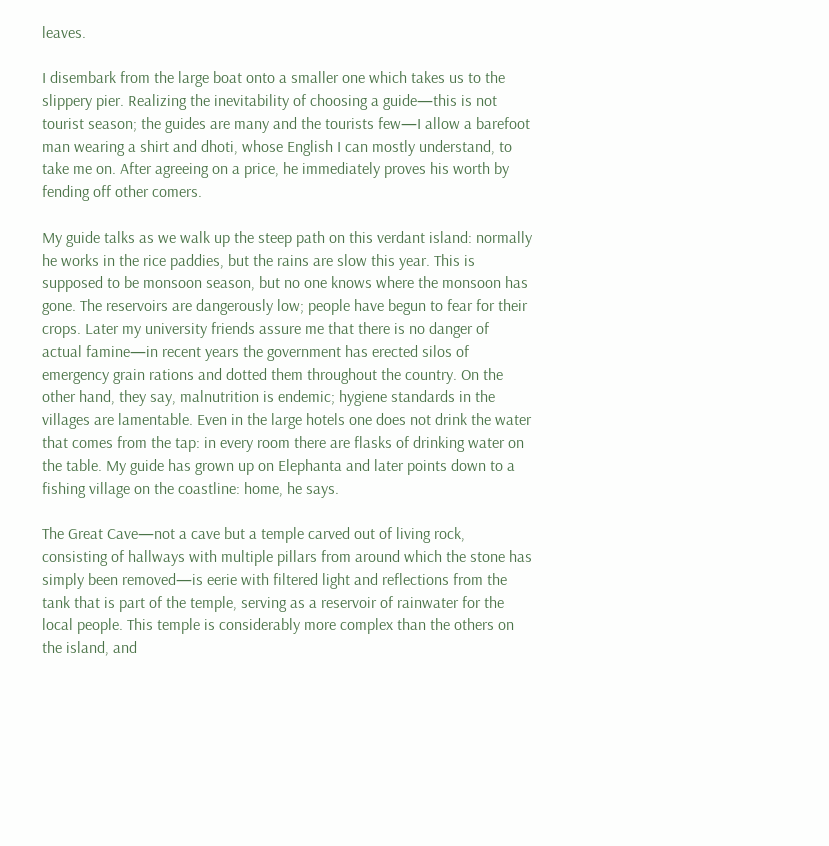leaves.

I disembark from the large boat onto a smaller one which takes us to the slippery pier. Realizing the inevitability of choosing a guide—this is not tourist season; the guides are many and the tourists few—I allow a barefoot man wearing a shirt and dhoti, whose English I can mostly understand, to take me on. After agreeing on a price, he immediately proves his worth by fending off other comers.

My guide talks as we walk up the steep path on this verdant island: normally he works in the rice paddies, but the rains are slow this year. This is supposed to be monsoon season, but no one knows where the monsoon has gone. The reservoirs are dangerously low; people have begun to fear for their crops. Later my university friends assure me that there is no danger of actual famine—in recent years the government has erected silos of emergency grain rations and dotted them throughout the country. On the other hand, they say, malnutrition is endemic; hygiene standards in the villages are lamentable. Even in the large hotels one does not drink the water that comes from the tap: in every room there are flasks of drinking water on the table. My guide has grown up on Elephanta and later points down to a fishing village on the coastline: home, he says.

The Great Cave—not a cave but a temple carved out of living rock, consisting of hallways with multiple pillars from around which the stone has simply been removed—is eerie with filtered light and reflections from the tank that is part of the temple, serving as a reservoir of rainwater for the local people. This temple is considerably more complex than the others on the island, and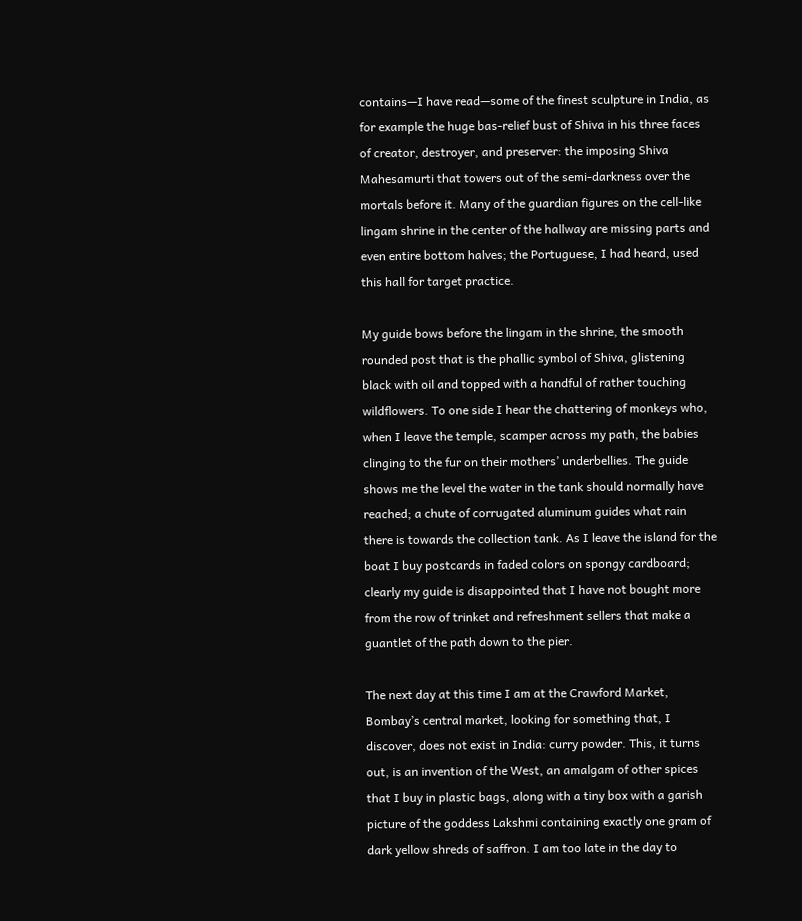contains—I have read—some of the finest sculpture in India, as for example the huge bas-relief bust of Shiva in his three faces of creator, destroyer, and preserver: the imposing Shiva Mahesamurti that towers out of the semi-darkness over the mortals before it. Many of the guardian figures on the cell-like lingam shrine in the center of the hallway are missing parts and even entire bottom halves; the Portuguese, I had heard, used this hall for target practice.

My guide bows before the lingam in the shrine, the smooth rounded post that is the phallic symbol of Shiva, glistening black with oil and topped with a handful of rather touching wildflowers. To one side I hear the chattering of monkeys who, when I leave the temple, scamper across my path, the babies clinging to the fur on their mothers’ underbellies. The guide shows me the level the water in the tank should normally have reached; a chute of corrugated aluminum guides what rain there is towards the collection tank. As I leave the island for the boat I buy postcards in faded colors on spongy cardboard; clearly my guide is disappointed that I have not bought more from the row of trinket and refreshment sellers that make a guantlet of the path down to the pier.

The next day at this time I am at the Crawford Market, Bombay’s central market, looking for something that, I discover, does not exist in India: curry powder. This, it turns out, is an invention of the West, an amalgam of other spices that I buy in plastic bags, along with a tiny box with a garish picture of the goddess Lakshmi containing exactly one gram of dark yellow shreds of saffron. I am too late in the day to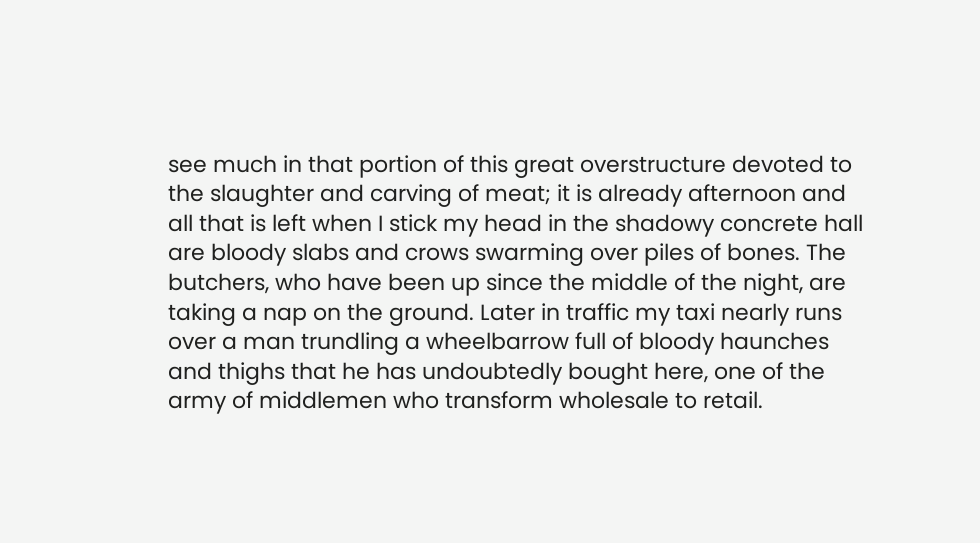see much in that portion of this great overstructure devoted to the slaughter and carving of meat; it is already afternoon and all that is left when I stick my head in the shadowy concrete hall are bloody slabs and crows swarming over piles of bones. The butchers, who have been up since the middle of the night, are taking a nap on the ground. Later in traffic my taxi nearly runs over a man trundling a wheelbarrow full of bloody haunches and thighs that he has undoubtedly bought here, one of the army of middlemen who transform wholesale to retail.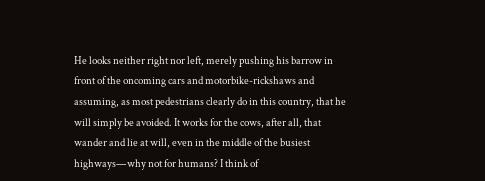He looks neither right nor left, merely pushing his barrow in front of the oncoming cars and motorbike-rickshaws and assuming, as most pedestrians clearly do in this country, that he will simply be avoided. It works for the cows, after all, that wander and lie at will, even in the middle of the busiest highways—why not for humans? I think of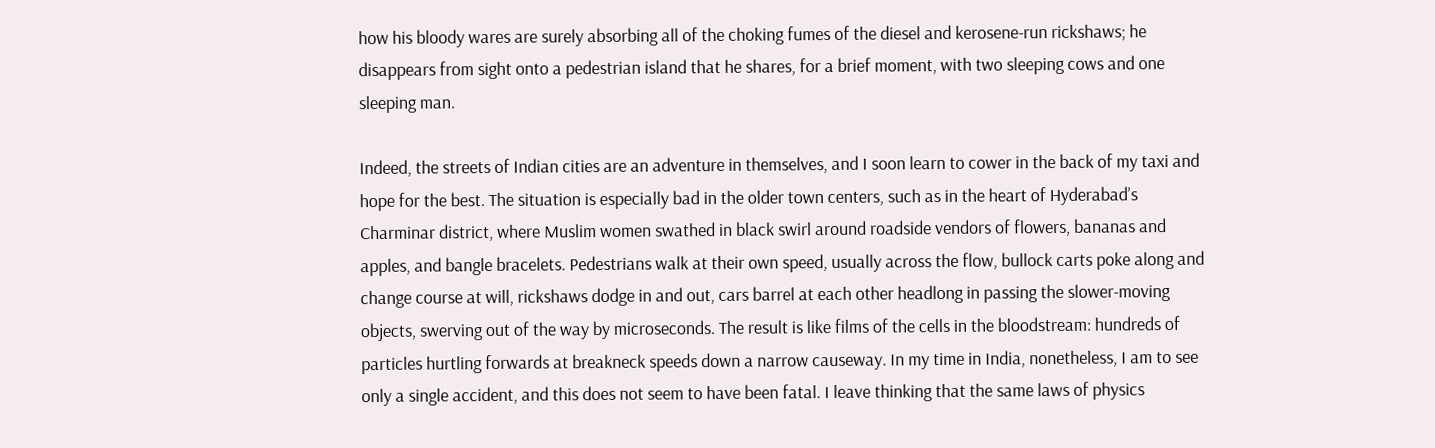how his bloody wares are surely absorbing all of the choking fumes of the diesel and kerosene-run rickshaws; he disappears from sight onto a pedestrian island that he shares, for a brief moment, with two sleeping cows and one sleeping man.

Indeed, the streets of Indian cities are an adventure in themselves, and I soon learn to cower in the back of my taxi and hope for the best. The situation is especially bad in the older town centers, such as in the heart of Hyderabad’s Charminar district, where Muslim women swathed in black swirl around roadside vendors of flowers, bananas and apples, and bangle bracelets. Pedestrians walk at their own speed, usually across the flow, bullock carts poke along and change course at will, rickshaws dodge in and out, cars barrel at each other headlong in passing the slower-moving objects, swerving out of the way by microseconds. The result is like films of the cells in the bloodstream: hundreds of particles hurtling forwards at breakneck speeds down a narrow causeway. In my time in India, nonetheless, I am to see only a single accident, and this does not seem to have been fatal. I leave thinking that the same laws of physics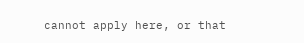cannot apply here, or that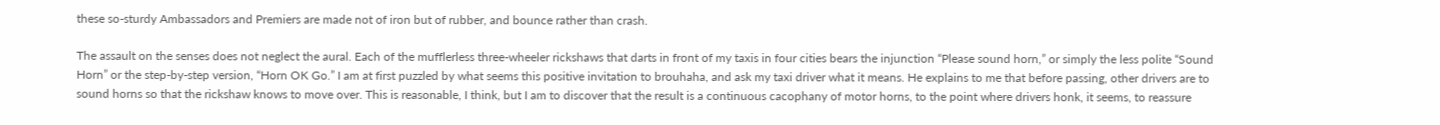these so-sturdy Ambassadors and Premiers are made not of iron but of rubber, and bounce rather than crash.

The assault on the senses does not neglect the aural. Each of the mufflerless three-wheeler rickshaws that darts in front of my taxis in four cities bears the injunction “Please sound horn,” or simply the less polite “Sound Horn” or the step-by-step version, “Horn OK Go.” I am at first puzzled by what seems this positive invitation to brouhaha, and ask my taxi driver what it means. He explains to me that before passing, other drivers are to sound horns so that the rickshaw knows to move over. This is reasonable, I think, but I am to discover that the result is a continuous cacophany of motor horns, to the point where drivers honk, it seems, to reassure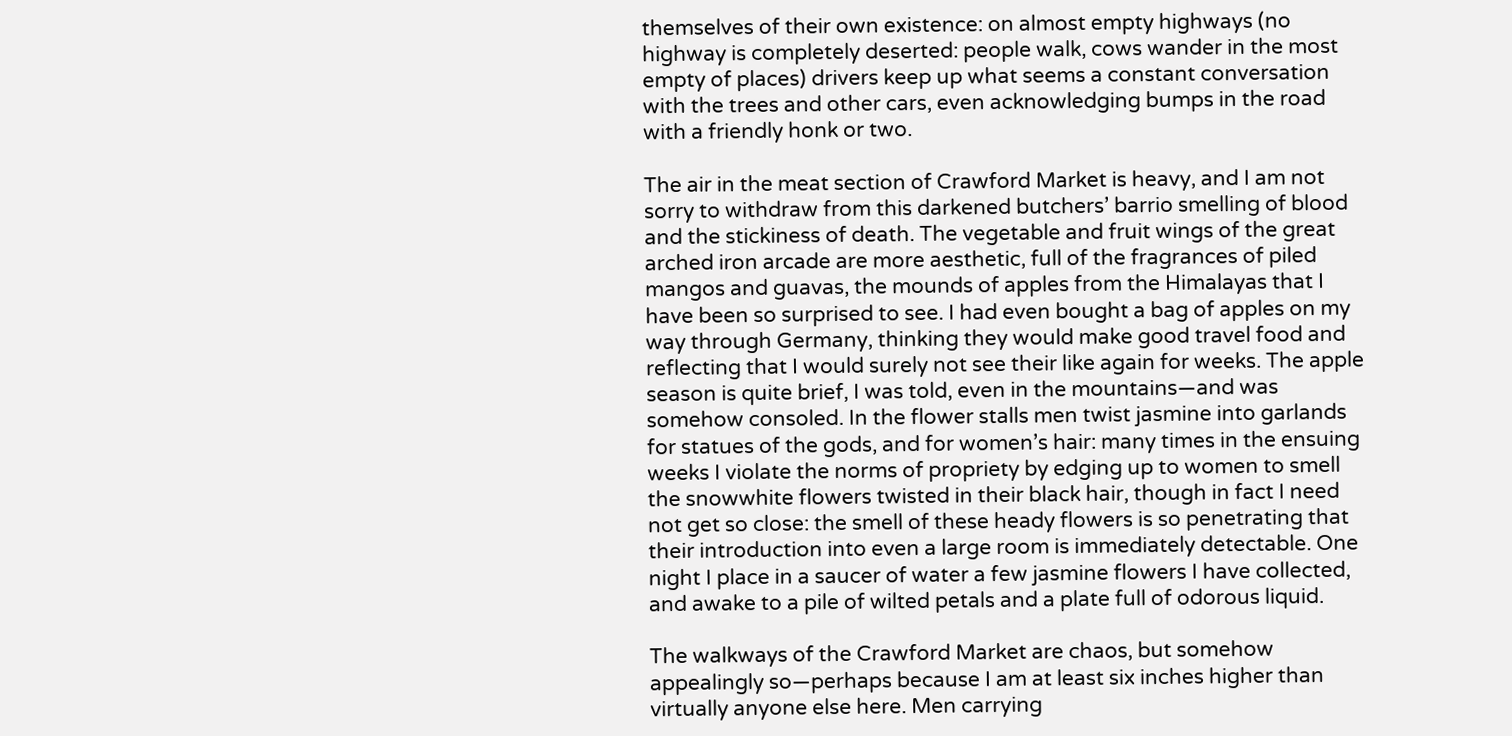themselves of their own existence: on almost empty highways (no highway is completely deserted: people walk, cows wander in the most empty of places) drivers keep up what seems a constant conversation with the trees and other cars, even acknowledging bumps in the road with a friendly honk or two.

The air in the meat section of Crawford Market is heavy, and I am not sorry to withdraw from this darkened butchers’ barrio smelling of blood and the stickiness of death. The vegetable and fruit wings of the great arched iron arcade are more aesthetic, full of the fragrances of piled mangos and guavas, the mounds of apples from the Himalayas that I have been so surprised to see. I had even bought a bag of apples on my way through Germany, thinking they would make good travel food and reflecting that I would surely not see their like again for weeks. The apple season is quite brief, I was told, even in the mountains—and was somehow consoled. In the flower stalls men twist jasmine into garlands for statues of the gods, and for women’s hair: many times in the ensuing weeks I violate the norms of propriety by edging up to women to smell the snowwhite flowers twisted in their black hair, though in fact I need not get so close: the smell of these heady flowers is so penetrating that their introduction into even a large room is immediately detectable. One night I place in a saucer of water a few jasmine flowers I have collected, and awake to a pile of wilted petals and a plate full of odorous liquid.

The walkways of the Crawford Market are chaos, but somehow appealingly so—perhaps because I am at least six inches higher than virtually anyone else here. Men carrying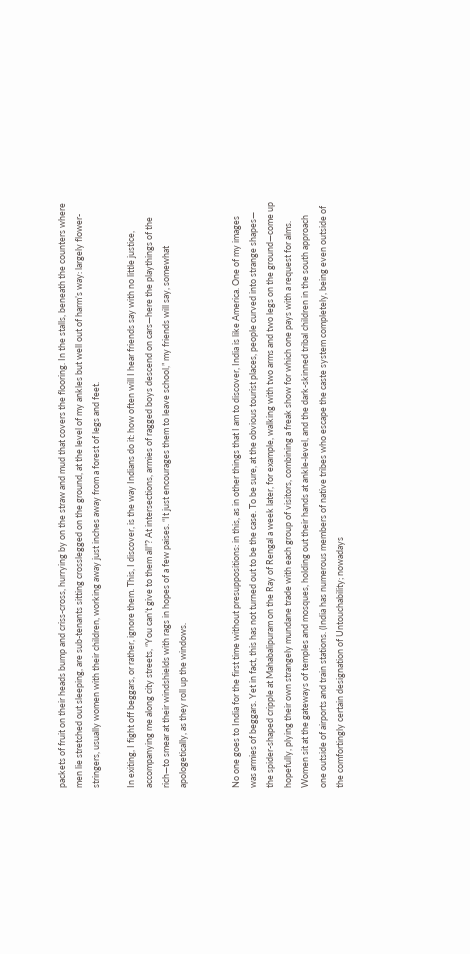packets of fruit on their heads bump and criss-cross, hurrying by on the straw and mud that covers the flooring. In the stalls, beneath the counters where men lie stretched out sleeping, are sub-tenants sitting crosslegged on the ground, at the level of my ankles but well out of harm’s way: largely flower-stringers, usually women with their children, working away just inches away from a forest of legs and feet.

In exiting, I fight off beggars, or rather, ignore them. This, I discover, is the way Indians do it: how often will I hear friends say with no little justice, accompanying me along city streets, “You can’t give to them all”? At intersections, armies of ragged boys descend on cars—here the playthings of the rich—to smear at their windshields with rags in hopes of a few paises. “It just encourages them to leave school,” my friends will say, somewhat apologetically, as they roll up the windows.


No one goes to India for the first time without presuppositions: in this, as in other things that I am to discover, India is like America. One of my images was armies of beggars. Yet in fact, this has not turned out to be the case. To be sure, at the obvious tourist places, people curved into strange shapes— the spider-shaped cripple at Mahabalipuram on the Ray of Rengal a week later, for example, walking with two arms and two legs on the ground—come up hopefully, plying their own strangely mundane trade with each group of visitors, combining a freak show for which one pays with a request for alms. Women sit at the gateways of temples and mosques, holding out their hands at ankle-level, and the dark-skinned tribal children in the south approach one outside of airports and train stations. (India has numerous members of native tribes who escape the caste system completely, being even outside of the comfortingly certain designation of Untouchability; nowadays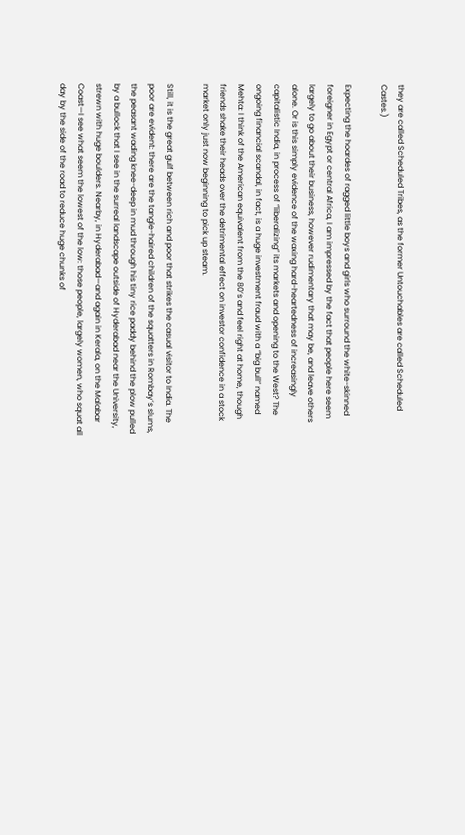they are called Scheduled Tribes, as the former Untouchables are called Scheduled Castes.)

Expecting the hoardes of ragged little boys and girls who surround the white-skinned foreigner in Egypt or central Africa, I am impressed by the fact that people here seem largely to go about their business, however rudimentary that may be, and leave others alone. Or is this simply evidence of the waxing hard-heartedness of increasingly capitalistic India, in process of “liberalizing” its markets and opening to the West? The ongoing financial scandal, in fact, is a huge investment fraud with a “big bull” named Mehta: I think of the American equivalent from the 80’s and feel right at home, though friends shake their heads over the detrimental effect on investor confidence in a stock market only just now beginning to pick up steam.

Still, it is the great gulf between rich and poor that strikes the casual visitor to India. The poor are evident: there are the tangle-haired children of the squatters in Rombay’s slums, the peasant wading knee-deep in mud through his tiny rice paddy behind the plow pulled by a bullock that I see in the surreal landscape outside of Hyderabad near the University, strewn with huge boulders. Nearby, in Hyderabad—and again in Kerala, on the Malabar Coast—I see what seem the lowest of the low: those people, largely women, who squat all day by the side of the road to reduce huge chunks of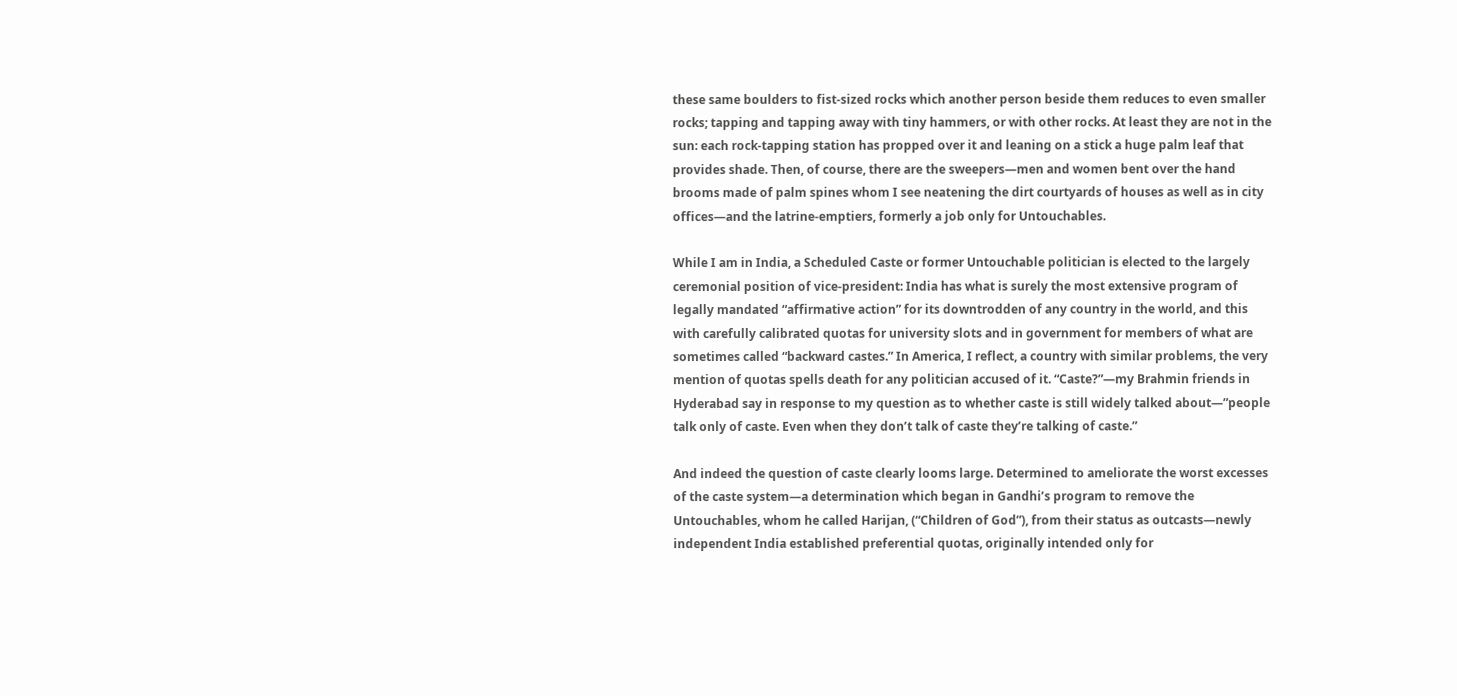these same boulders to fist-sized rocks which another person beside them reduces to even smaller rocks; tapping and tapping away with tiny hammers, or with other rocks. At least they are not in the sun: each rock-tapping station has propped over it and leaning on a stick a huge palm leaf that provides shade. Then, of course, there are the sweepers—men and women bent over the hand brooms made of palm spines whom I see neatening the dirt courtyards of houses as well as in city offices—and the latrine-emptiers, formerly a job only for Untouchables.

While I am in India, a Scheduled Caste or former Untouchable politician is elected to the largely ceremonial position of vice-president: India has what is surely the most extensive program of legally mandated “affirmative action” for its downtrodden of any country in the world, and this with carefully calibrated quotas for university slots and in government for members of what are sometimes called “backward castes.” In America, I reflect, a country with similar problems, the very mention of quotas spells death for any politician accused of it. “Caste?”—my Brahmin friends in Hyderabad say in response to my question as to whether caste is still widely talked about—”people talk only of caste. Even when they don’t talk of caste they’re talking of caste.”

And indeed the question of caste clearly looms large. Determined to ameliorate the worst excesses of the caste system—a determination which began in Gandhi’s program to remove the Untouchables, whom he called Harijan, (“Children of God”), from their status as outcasts—newly independent India established preferential quotas, originally intended only for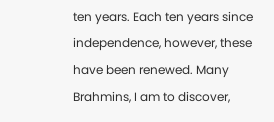ten years. Each ten years since independence, however, these have been renewed. Many Brahmins, I am to discover,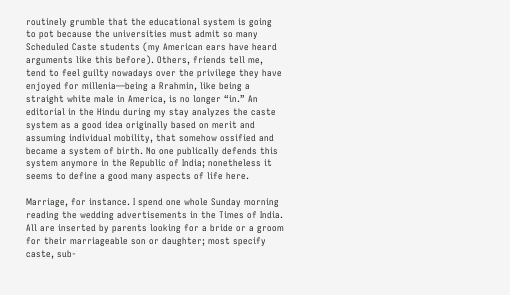routinely grumble that the educational system is going to pot because the universities must admit so many Scheduled Caste students (my American ears have heard arguments like this before). Others, friends tell me, tend to feel guilty nowadays over the privilege they have enjoyed for millenia—being a Rrahmin, like being a straight white male in America, is no longer “in.” An editorial in the Hindu during my stay analyzes the caste system as a good idea originally based on merit and assuming individual mobility, that somehow ossified and became a system of birth. No one publically defends this system anymore in the Republic of India; nonetheless it seems to define a good many aspects of life here.

Marriage, for instance. I spend one whole Sunday morning reading the wedding advertisements in the Times of India. All are inserted by parents looking for a bride or a groom for their marriageable son or daughter; most specify caste, sub-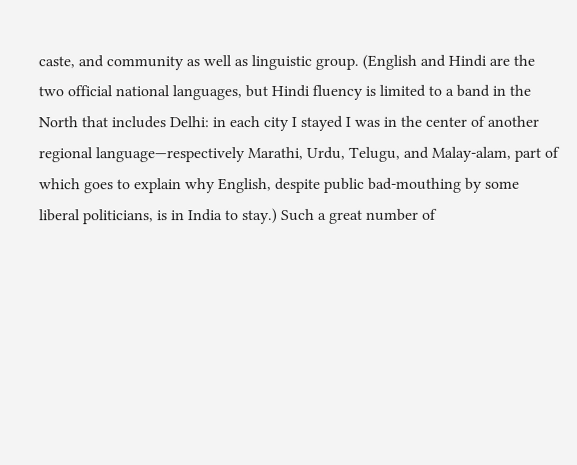caste, and community as well as linguistic group. (English and Hindi are the two official national languages, but Hindi fluency is limited to a band in the North that includes Delhi: in each city I stayed I was in the center of another regional language—respectively Marathi, Urdu, Telugu, and Malay-alam, part of which goes to explain why English, despite public bad-mouthing by some liberal politicians, is in India to stay.) Such a great number of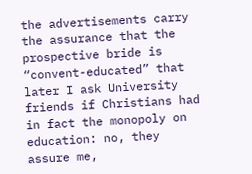the advertisements carry the assurance that the prospective bride is “convent-educated” that later I ask University friends if Christians had in fact the monopoly on education: no, they assure me,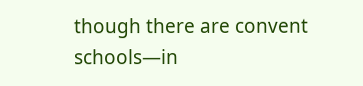though there are convent schools—in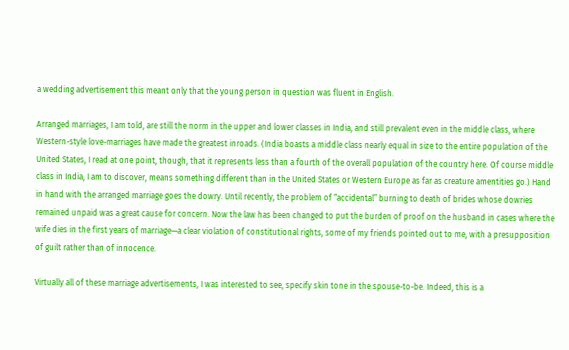a wedding advertisement this meant only that the young person in question was fluent in English.

Arranged marriages, I am told, are still the norm in the upper and lower classes in India, and still prevalent even in the middle class, where Western-style love-marriages have made the greatest inroads. (India boasts a middle class nearly equal in size to the entire population of the United States, I read at one point, though, that it represents less than a fourth of the overall population of the country here. Of course middle class in India, I am to discover, means something different than in the United States or Western Europe as far as creature amentities go.) Hand in hand with the arranged marriage goes the dowry. Until recently, the problem of “accidental” burning to death of brides whose dowries remained unpaid was a great cause for concern. Now the law has been changed to put the burden of proof on the husband in cases where the wife dies in the first years of marriage—a clear violation of constitutional rights, some of my friends pointed out to me, with a presupposition of guilt rather than of innocence.

Virtually all of these marriage advertisements, I was interested to see, specify skin tone in the spouse-to-be. Indeed, this is a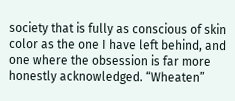society that is fully as conscious of skin color as the one I have left behind, and one where the obsession is far more honestly acknowledged. “Wheaten”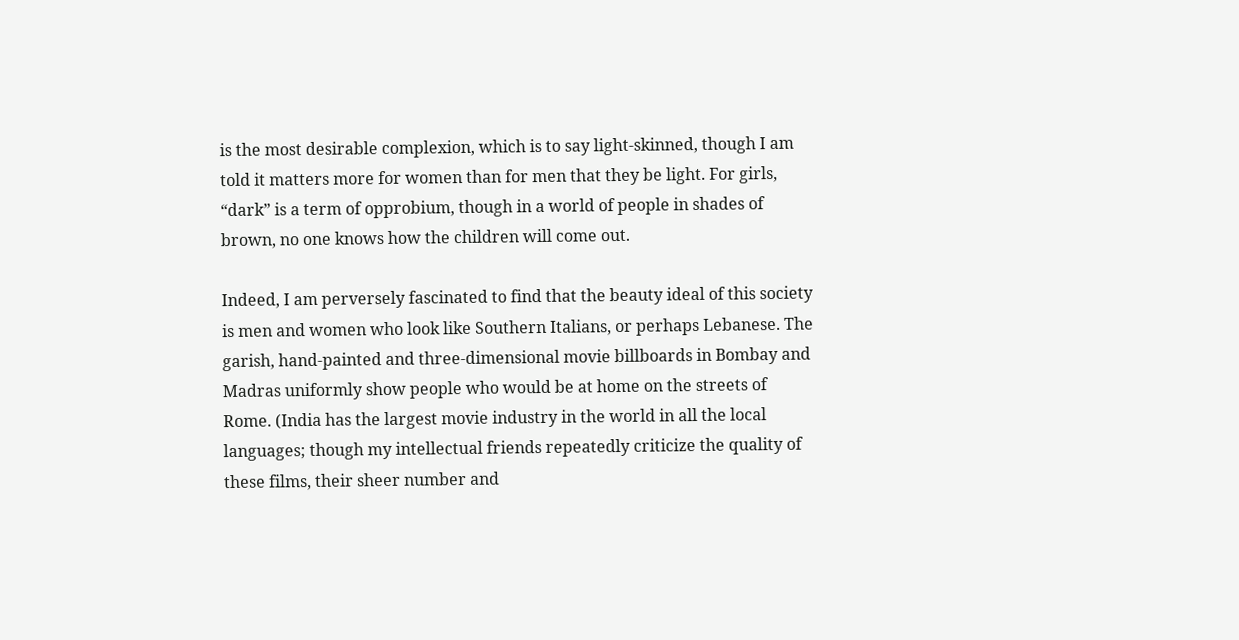is the most desirable complexion, which is to say light-skinned, though I am told it matters more for women than for men that they be light. For girls, “dark” is a term of opprobium, though in a world of people in shades of brown, no one knows how the children will come out.

Indeed, I am perversely fascinated to find that the beauty ideal of this society is men and women who look like Southern Italians, or perhaps Lebanese. The garish, hand-painted and three-dimensional movie billboards in Bombay and Madras uniformly show people who would be at home on the streets of Rome. (India has the largest movie industry in the world in all the local languages; though my intellectual friends repeatedly criticize the quality of these films, their sheer number and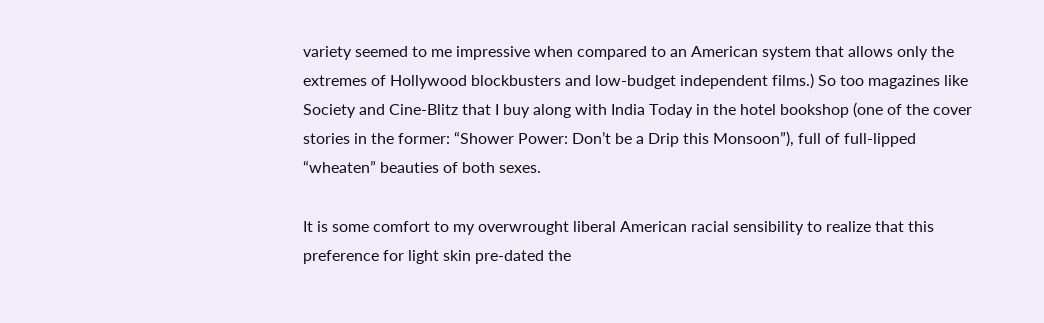variety seemed to me impressive when compared to an American system that allows only the extremes of Hollywood blockbusters and low-budget independent films.) So too magazines like Society and Cine-Blitz that I buy along with India Today in the hotel bookshop (one of the cover stories in the former: “Shower Power: Don’t be a Drip this Monsoon”), full of full-lipped “wheaten” beauties of both sexes.

It is some comfort to my overwrought liberal American racial sensibility to realize that this preference for light skin pre-dated the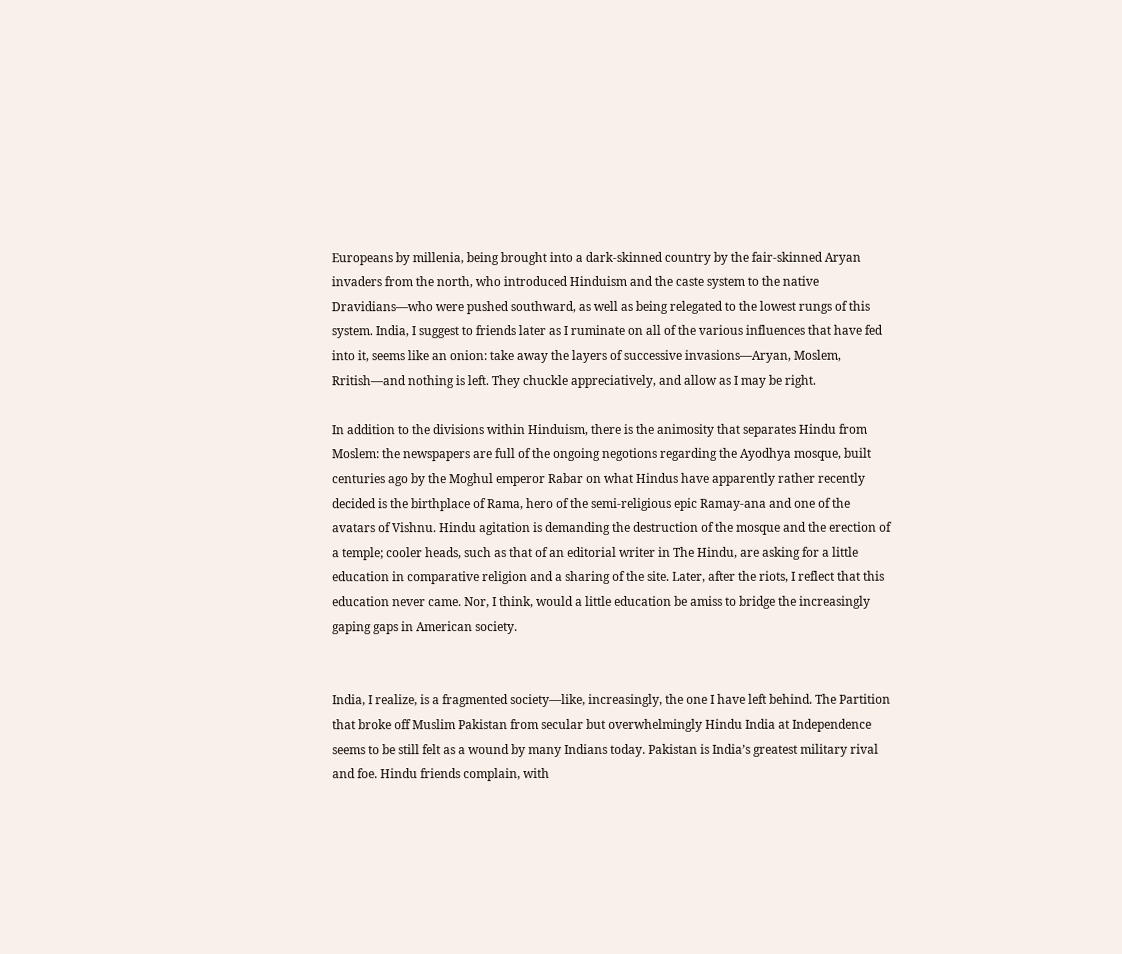Europeans by millenia, being brought into a dark-skinned country by the fair-skinned Aryan invaders from the north, who introduced Hinduism and the caste system to the native Dravidians—who were pushed southward, as well as being relegated to the lowest rungs of this system. India, I suggest to friends later as I ruminate on all of the various influences that have fed into it, seems like an onion: take away the layers of successive invasions—Aryan, Moslem, Rritish—and nothing is left. They chuckle appreciatively, and allow as I may be right.

In addition to the divisions within Hinduism, there is the animosity that separates Hindu from Moslem: the newspapers are full of the ongoing negotions regarding the Ayodhya mosque, built centuries ago by the Moghul emperor Rabar on what Hindus have apparently rather recently decided is the birthplace of Rama, hero of the semi-religious epic Ramay-ana and one of the avatars of Vishnu. Hindu agitation is demanding the destruction of the mosque and the erection of a temple; cooler heads, such as that of an editorial writer in The Hindu, are asking for a little education in comparative religion and a sharing of the site. Later, after the riots, I reflect that this education never came. Nor, I think, would a little education be amiss to bridge the increasingly gaping gaps in American society.


India, I realize, is a fragmented society—like, increasingly, the one I have left behind. The Partition that broke off Muslim Pakistan from secular but overwhelmingly Hindu India at Independence seems to be still felt as a wound by many Indians today. Pakistan is India’s greatest military rival and foe. Hindu friends complain, with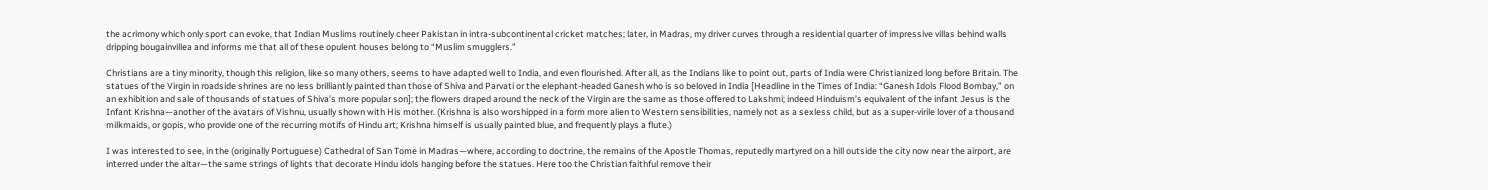the acrimony which only sport can evoke, that Indian Muslims routinely cheer Pakistan in intra-subcontinental cricket matches; later, in Madras, my driver curves through a residential quarter of impressive villas behind walls dripping bougainvillea and informs me that all of these opulent houses belong to “Muslim smugglers.”

Christians are a tiny minority, though this religion, like so many others, seems to have adapted well to India, and even flourished. After all, as the Indians like to point out, parts of India were Christianized long before Britain. The statues of the Virgin in roadside shrines are no less brilliantly painted than those of Shiva and Parvati or the elephant-headed Ganesh who is so beloved in India [Headline in the Times of India: “Ganesh Idols Flood Bombay,” on an exhibition and sale of thousands of statues of Shiva’s more popular son]; the flowers draped around the neck of the Virgin are the same as those offered to Lakshmi; indeed Hinduism’s equivalent of the infant Jesus is the Infant Krishna—another of the avatars of Vishnu, usually shown with His mother. (Krishna is also worshipped in a form more alien to Western sensibilities, namely not as a sexless child, but as a super-virile lover of a thousand milkmaids, or gopis, who provide one of the recurring motifs of Hindu art; Krishna himself is usually painted blue, and frequently plays a flute.)

I was interested to see, in the (originally Portuguese) Cathedral of San Tome in Madras—where, according to doctrine, the remains of the Apostle Thomas, reputedly martyred on a hill outside the city now near the airport, are interred under the altar—the same strings of lights that decorate Hindu idols hanging before the statues. Here too the Christian faithful remove their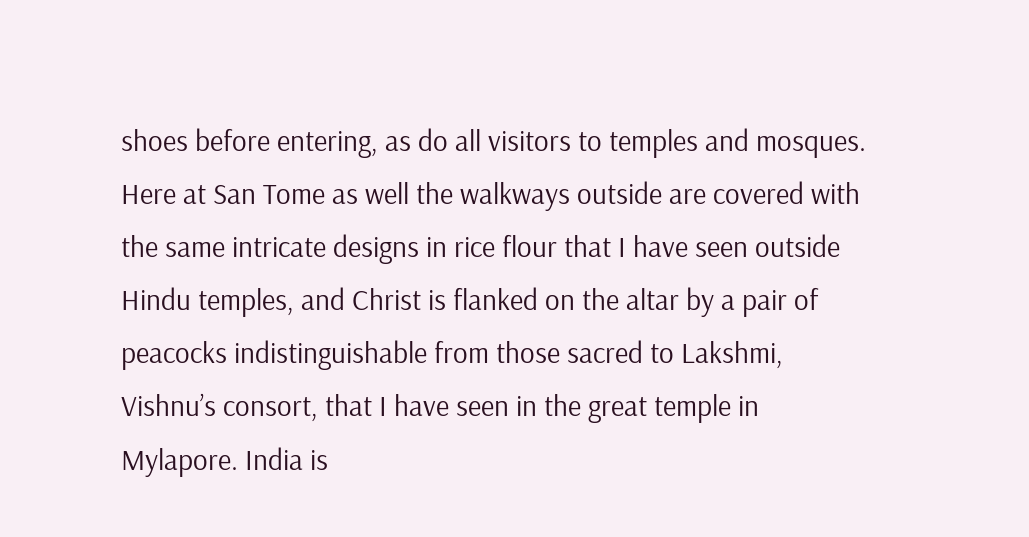shoes before entering, as do all visitors to temples and mosques. Here at San Tome as well the walkways outside are covered with the same intricate designs in rice flour that I have seen outside Hindu temples, and Christ is flanked on the altar by a pair of peacocks indistinguishable from those sacred to Lakshmi, Vishnu’s consort, that I have seen in the great temple in Mylapore. India is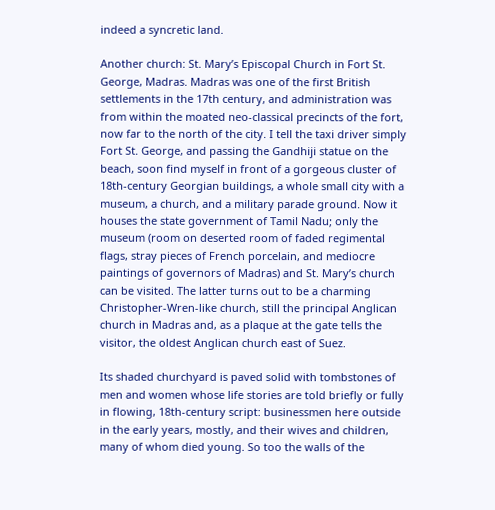indeed a syncretic land.

Another church: St. Mary’s Episcopal Church in Fort St. George, Madras. Madras was one of the first British settlements in the 17th century, and administration was from within the moated neo-classical precincts of the fort, now far to the north of the city. I tell the taxi driver simply Fort St. George, and passing the Gandhiji statue on the beach, soon find myself in front of a gorgeous cluster of 18th-century Georgian buildings, a whole small city with a museum, a church, and a military parade ground. Now it houses the state government of Tamil Nadu; only the museum (room on deserted room of faded regimental flags, stray pieces of French porcelain, and mediocre paintings of governors of Madras) and St. Mary’s church can be visited. The latter turns out to be a charming Christopher-Wren-like church, still the principal Anglican church in Madras and, as a plaque at the gate tells the visitor, the oldest Anglican church east of Suez.

Its shaded churchyard is paved solid with tombstones of men and women whose life stories are told briefly or fully in flowing, 18th-century script: businessmen here outside in the early years, mostly, and their wives and children, many of whom died young. So too the walls of the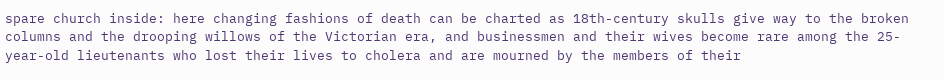spare church inside: here changing fashions of death can be charted as 18th-century skulls give way to the broken columns and the drooping willows of the Victorian era, and businessmen and their wives become rare among the 25-year-old lieutenants who lost their lives to cholera and are mourned by the members of their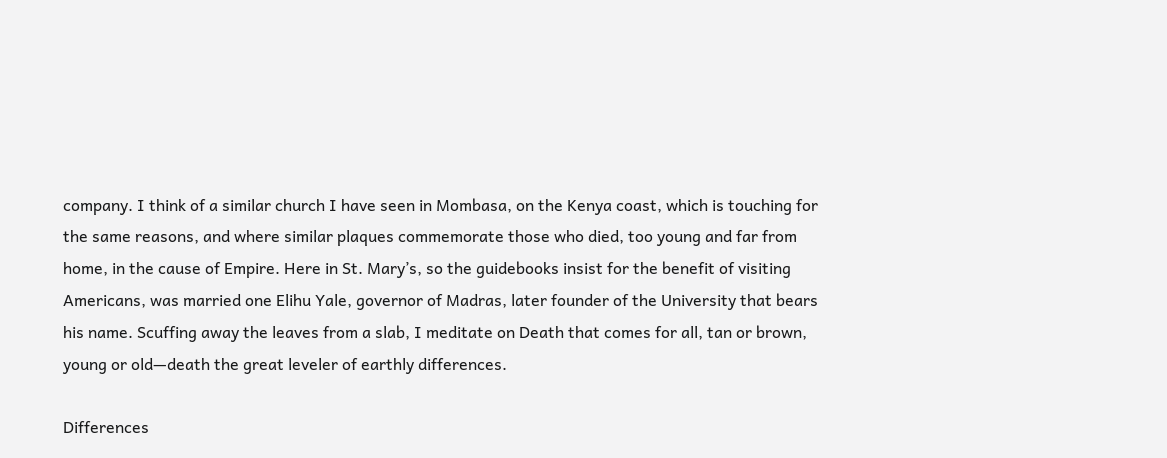company. I think of a similar church I have seen in Mombasa, on the Kenya coast, which is touching for the same reasons, and where similar plaques commemorate those who died, too young and far from home, in the cause of Empire. Here in St. Mary’s, so the guidebooks insist for the benefit of visiting Americans, was married one Elihu Yale, governor of Madras, later founder of the University that bears his name. Scuffing away the leaves from a slab, I meditate on Death that comes for all, tan or brown, young or old—death the great leveler of earthly differences.

Differences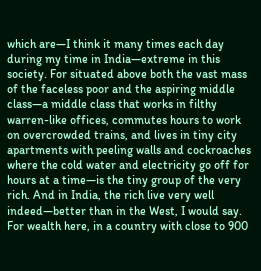which are—I think it many times each day during my time in India—extreme in this society. For situated above both the vast mass of the faceless poor and the aspiring middle class—a middle class that works in filthy warren-like offices, commutes hours to work on overcrowded trains, and lives in tiny city apartments with peeling walls and cockroaches where the cold water and electricity go off for hours at a time—is the tiny group of the very rich. And in India, the rich live very well indeed—better than in the West, I would say. For wealth here, in a country with close to 900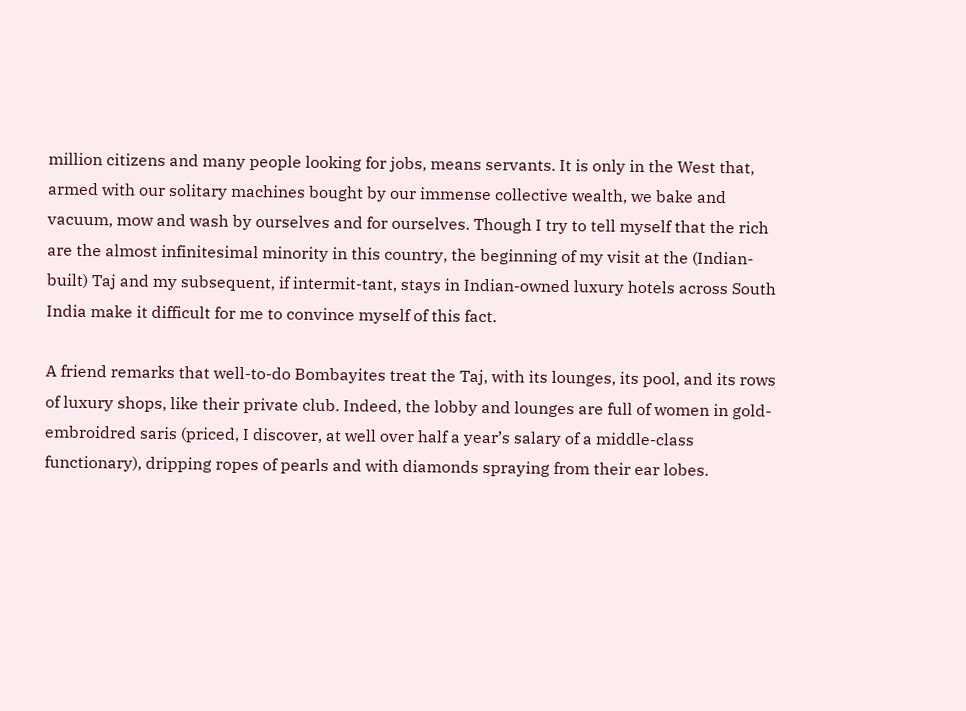million citizens and many people looking for jobs, means servants. It is only in the West that, armed with our solitary machines bought by our immense collective wealth, we bake and vacuum, mow and wash by ourselves and for ourselves. Though I try to tell myself that the rich are the almost infinitesimal minority in this country, the beginning of my visit at the (Indian-built) Taj and my subsequent, if intermit-tant, stays in Indian-owned luxury hotels across South India make it difficult for me to convince myself of this fact.

A friend remarks that well-to-do Bombayites treat the Taj, with its lounges, its pool, and its rows of luxury shops, like their private club. Indeed, the lobby and lounges are full of women in gold-embroidred saris (priced, I discover, at well over half a year’s salary of a middle-class functionary), dripping ropes of pearls and with diamonds spraying from their ear lobes.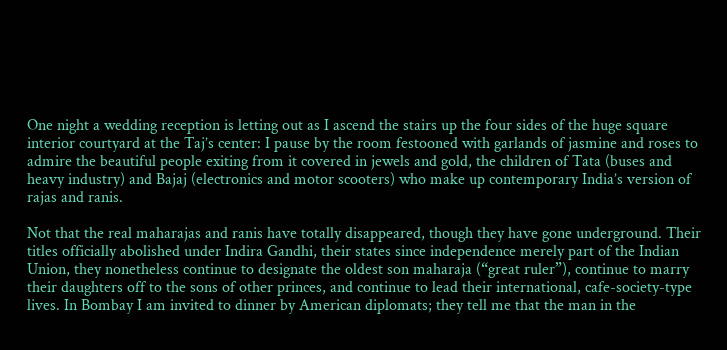One night a wedding reception is letting out as I ascend the stairs up the four sides of the huge square interior courtyard at the Taj’s center: I pause by the room festooned with garlands of jasmine and roses to admire the beautiful people exiting from it covered in jewels and gold, the children of Tata (buses and heavy industry) and Bajaj (electronics and motor scooters) who make up contemporary India’s version of rajas and ranis.

Not that the real maharajas and ranis have totally disappeared, though they have gone underground. Their titles officially abolished under Indira Gandhi, their states since independence merely part of the Indian Union, they nonetheless continue to designate the oldest son maharaja (“great ruler”), continue to marry their daughters off to the sons of other princes, and continue to lead their international, cafe-society-type lives. In Bombay I am invited to dinner by American diplomats; they tell me that the man in the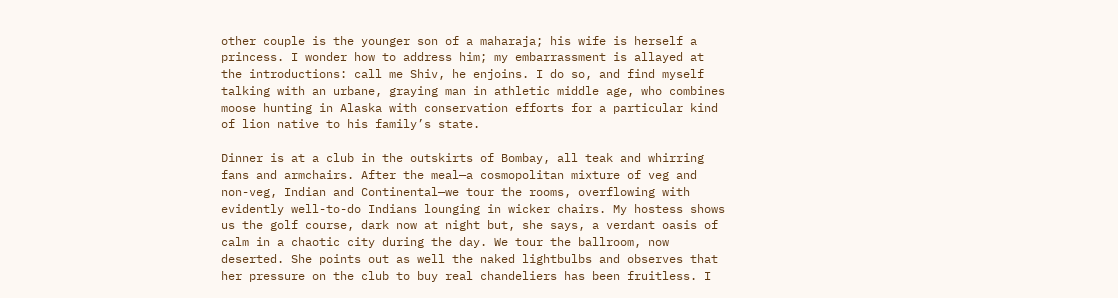other couple is the younger son of a maharaja; his wife is herself a princess. I wonder how to address him; my embarrassment is allayed at the introductions: call me Shiv, he enjoins. I do so, and find myself talking with an urbane, graying man in athletic middle age, who combines moose hunting in Alaska with conservation efforts for a particular kind of lion native to his family’s state.

Dinner is at a club in the outskirts of Bombay, all teak and whirring fans and armchairs. After the meal—a cosmopolitan mixture of veg and non-veg, Indian and Continental—we tour the rooms, overflowing with evidently well-to-do Indians lounging in wicker chairs. My hostess shows us the golf course, dark now at night but, she says, a verdant oasis of calm in a chaotic city during the day. We tour the ballroom, now deserted. She points out as well the naked lightbulbs and observes that her pressure on the club to buy real chandeliers has been fruitless. I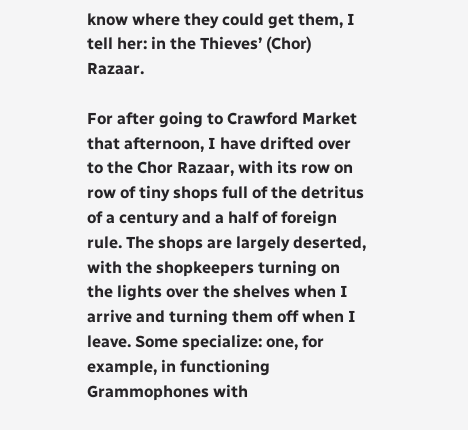know where they could get them, I tell her: in the Thieves’ (Chor) Razaar.

For after going to Crawford Market that afternoon, I have drifted over to the Chor Razaar, with its row on row of tiny shops full of the detritus of a century and a half of foreign rule. The shops are largely deserted, with the shopkeepers turning on the lights over the shelves when I arrive and turning them off when I leave. Some specialize: one, for example, in functioning Grammophones with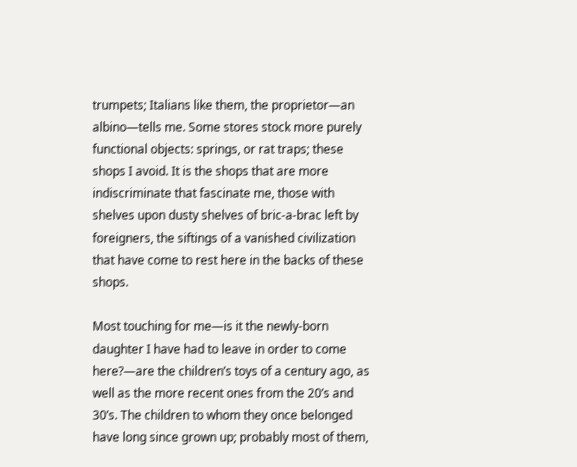trumpets; Italians like them, the proprietor—an albino—tells me. Some stores stock more purely functional objects: springs, or rat traps; these shops I avoid. It is the shops that are more indiscriminate that fascinate me, those with shelves upon dusty shelves of bric-a-brac left by foreigners, the siftings of a vanished civilization that have come to rest here in the backs of these shops.

Most touching for me—is it the newly-born daughter I have had to leave in order to come here?—are the children’s toys of a century ago, as well as the more recent ones from the 20’s and 30’s. The children to whom they once belonged have long since grown up; probably most of them,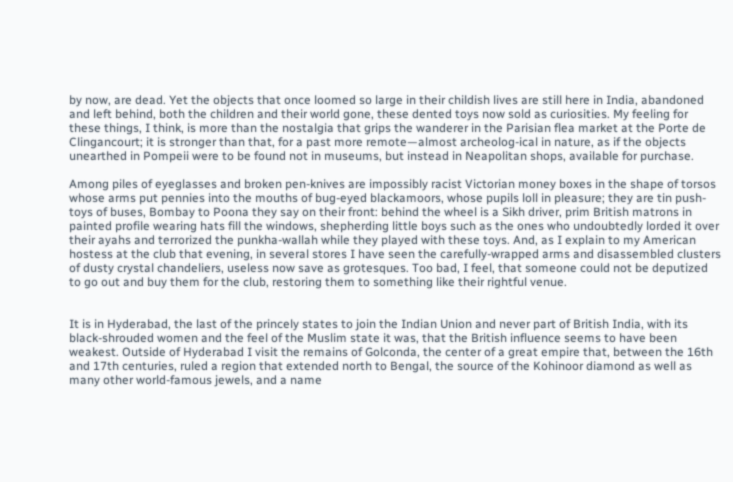by now, are dead. Yet the objects that once loomed so large in their childish lives are still here in India, abandoned and left behind, both the children and their world gone, these dented toys now sold as curiosities. My feeling for these things, I think, is more than the nostalgia that grips the wanderer in the Parisian flea market at the Porte de Clingancourt; it is stronger than that, for a past more remote—almost archeolog-ical in nature, as if the objects unearthed in Pompeii were to be found not in museums, but instead in Neapolitan shops, available for purchase.

Among piles of eyeglasses and broken pen-knives are impossibly racist Victorian money boxes in the shape of torsos whose arms put pennies into the mouths of bug-eyed blackamoors, whose pupils loll in pleasure; they are tin push-toys of buses, Bombay to Poona they say on their front: behind the wheel is a Sikh driver, prim British matrons in painted profile wearing hats fill the windows, shepherding little boys such as the ones who undoubtedly lorded it over their ayahs and terrorized the punkha-wallah while they played with these toys. And, as I explain to my American hostess at the club that evening, in several stores I have seen the carefully-wrapped arms and disassembled clusters of dusty crystal chandeliers, useless now save as grotesques. Too bad, I feel, that someone could not be deputized to go out and buy them for the club, restoring them to something like their rightful venue.


It is in Hyderabad, the last of the princely states to join the Indian Union and never part of British India, with its black-shrouded women and the feel of the Muslim state it was, that the British influence seems to have been weakest. Outside of Hyderabad I visit the remains of Golconda, the center of a great empire that, between the 16th and 17th centuries, ruled a region that extended north to Bengal, the source of the Kohinoor diamond as well as many other world-famous jewels, and a name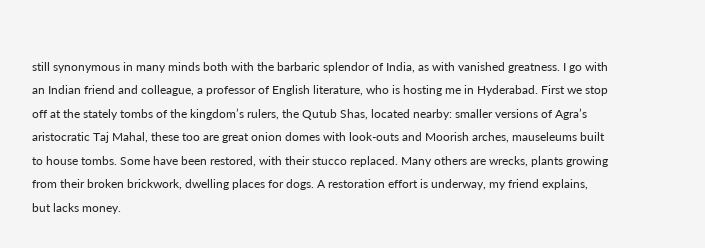still synonymous in many minds both with the barbaric splendor of India, as with vanished greatness. I go with an Indian friend and colleague, a professor of English literature, who is hosting me in Hyderabad. First we stop off at the stately tombs of the kingdom’s rulers, the Qutub Shas, located nearby: smaller versions of Agra’s aristocratic Taj Mahal, these too are great onion domes with look-outs and Moorish arches, mauseleums built to house tombs. Some have been restored, with their stucco replaced. Many others are wrecks, plants growing from their broken brickwork, dwelling places for dogs. A restoration effort is underway, my friend explains, but lacks money.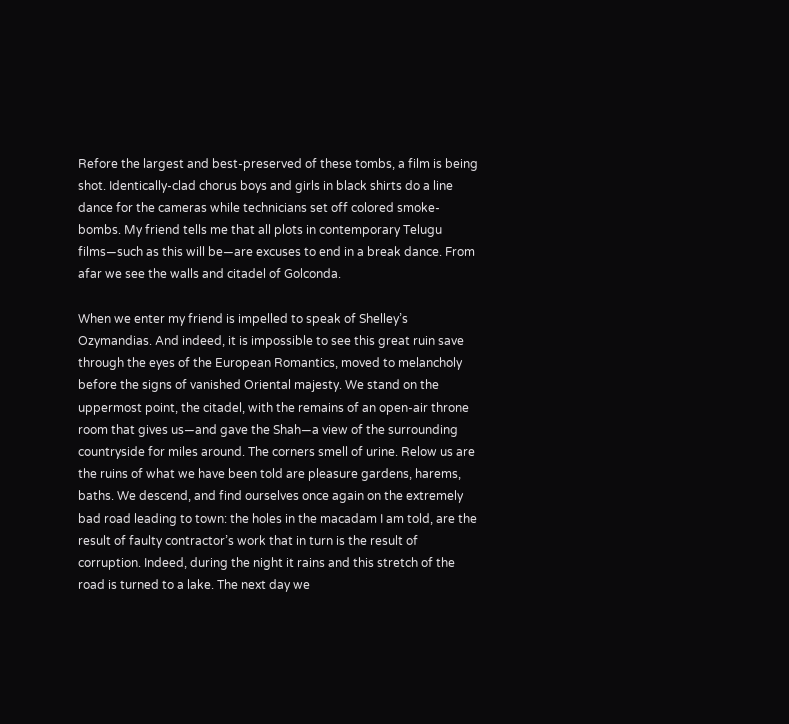Refore the largest and best-preserved of these tombs, a film is being shot. Identically-clad chorus boys and girls in black shirts do a line dance for the cameras while technicians set off colored smoke-bombs. My friend tells me that all plots in contemporary Telugu films—such as this will be—are excuses to end in a break dance. From afar we see the walls and citadel of Golconda.

When we enter my friend is impelled to speak of Shelley’s Ozymandias. And indeed, it is impossible to see this great ruin save through the eyes of the European Romantics, moved to melancholy before the signs of vanished Oriental majesty. We stand on the uppermost point, the citadel, with the remains of an open-air throne room that gives us—and gave the Shah—a view of the surrounding countryside for miles around. The corners smell of urine. Relow us are the ruins of what we have been told are pleasure gardens, harems, baths. We descend, and find ourselves once again on the extremely bad road leading to town: the holes in the macadam I am told, are the result of faulty contractor’s work that in turn is the result of corruption. Indeed, during the night it rains and this stretch of the road is turned to a lake. The next day we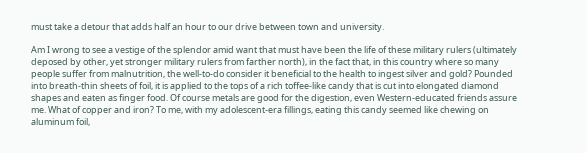must take a detour that adds half an hour to our drive between town and university.

Am I wrong to see a vestige of the splendor amid want that must have been the life of these military rulers (ultimately deposed by other, yet stronger military rulers from farther north), in the fact that, in this country where so many people suffer from malnutrition, the well-to-do consider it beneficial to the health to ingest silver and gold? Pounded into breath-thin sheets of foil, it is applied to the tops of a rich toffee-like candy that is cut into elongated diamond shapes and eaten as finger food. Of course metals are good for the digestion, even Western-educated friends assure me. What of copper and iron? To me, with my adolescent-era fillings, eating this candy seemed like chewing on aluminum foil,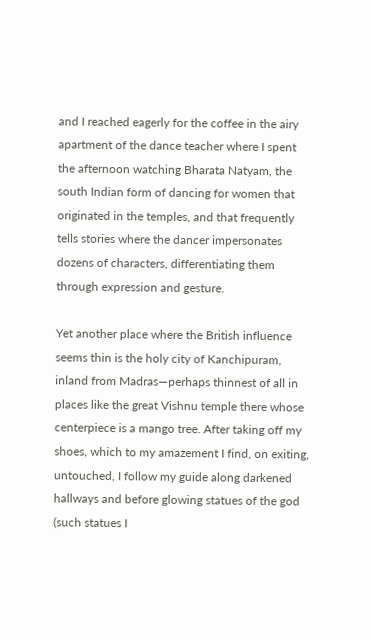and I reached eagerly for the coffee in the airy apartment of the dance teacher where I spent the afternoon watching Bharata Natyam, the south Indian form of dancing for women that originated in the temples, and that frequently tells stories where the dancer impersonates dozens of characters, differentiating them through expression and gesture.

Yet another place where the British influence seems thin is the holy city of Kanchipuram, inland from Madras—perhaps thinnest of all in places like the great Vishnu temple there whose centerpiece is a mango tree. After taking off my shoes, which to my amazement I find, on exiting, untouched, I follow my guide along darkened hallways and before glowing statues of the god (such statues I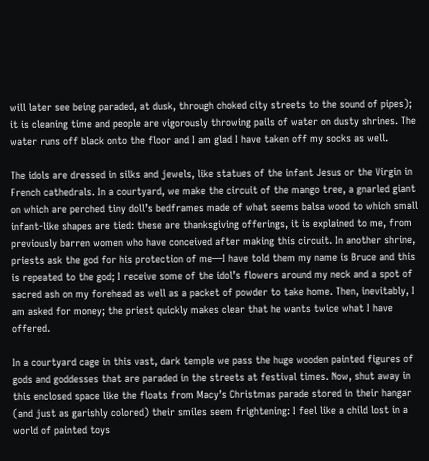will later see being paraded, at dusk, through choked city streets to the sound of pipes); it is cleaning time and people are vigorously throwing pails of water on dusty shrines. The water runs off black onto the floor and I am glad I have taken off my socks as well.

The idols are dressed in silks and jewels, like statues of the infant Jesus or the Virgin in French cathedrals. In a courtyard, we make the circuit of the mango tree, a gnarled giant on which are perched tiny doll’s bedframes made of what seems balsa wood to which small infant-like shapes are tied: these are thanksgiving offerings, it is explained to me, from previously barren women who have conceived after making this circuit. In another shrine, priests ask the god for his protection of me—I have told them my name is Bruce and this is repeated to the god; I receive some of the idol’s flowers around my neck and a spot of sacred ash on my forehead as well as a packet of powder to take home. Then, inevitably, I am asked for money; the priest quickly makes clear that he wants twice what I have offered.

In a courtyard cage in this vast, dark temple we pass the huge wooden painted figures of gods and goddesses that are paraded in the streets at festival times. Now, shut away in this enclosed space like the floats from Macy’s Christmas parade stored in their hangar (and just as garishly colored) their smiles seem frightening: I feel like a child lost in a world of painted toys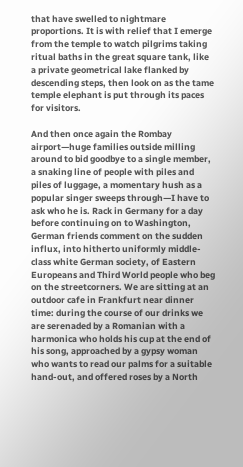that have swelled to nightmare proportions. It is with relief that I emerge from the temple to watch pilgrims taking ritual baths in the great square tank, like a private geometrical lake flanked by descending steps, then look on as the tame temple elephant is put through its paces for visitors.

And then once again the Rombay airport—huge families outside milling around to bid goodbye to a single member, a snaking line of people with piles and piles of luggage, a momentary hush as a popular singer sweeps through—I have to ask who he is. Rack in Germany for a day before continuing on to Washington, German friends comment on the sudden influx, into hitherto uniformly middle-class white German society, of Eastern Europeans and Third World people who beg on the streetcorners. We are sitting at an outdoor cafe in Frankfurt near dinner time: during the course of our drinks we are serenaded by a Romanian with a harmonica who holds his cup at the end of his song, approached by a gypsy woman who wants to read our palms for a suitable hand-out, and offered roses by a North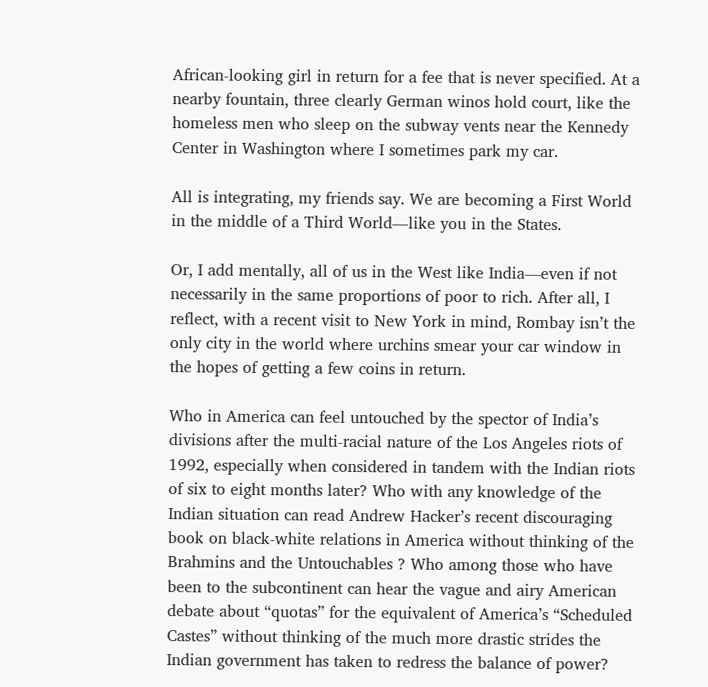African-looking girl in return for a fee that is never specified. At a nearby fountain, three clearly German winos hold court, like the homeless men who sleep on the subway vents near the Kennedy Center in Washington where I sometimes park my car.

All is integrating, my friends say. We are becoming a First World in the middle of a Third World—like you in the States.

Or, I add mentally, all of us in the West like India—even if not necessarily in the same proportions of poor to rich. After all, I reflect, with a recent visit to New York in mind, Rombay isn’t the only city in the world where urchins smear your car window in the hopes of getting a few coins in return.

Who in America can feel untouched by the spector of India’s divisions after the multi-racial nature of the Los Angeles riots of 1992, especially when considered in tandem with the Indian riots of six to eight months later? Who with any knowledge of the Indian situation can read Andrew Hacker’s recent discouraging book on black-white relations in America without thinking of the Brahmins and the Untouchables ? Who among those who have been to the subcontinent can hear the vague and airy American debate about “quotas” for the equivalent of America’s “Scheduled Castes” without thinking of the much more drastic strides the Indian government has taken to redress the balance of power?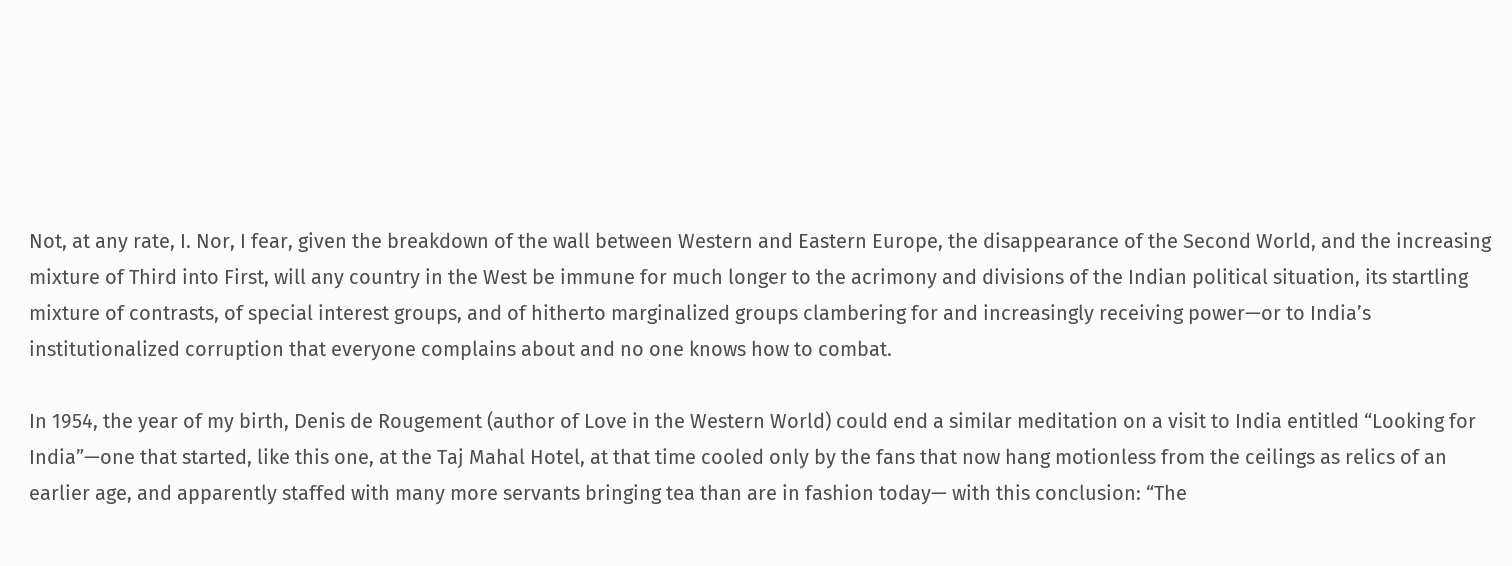Not, at any rate, I. Nor, I fear, given the breakdown of the wall between Western and Eastern Europe, the disappearance of the Second World, and the increasing mixture of Third into First, will any country in the West be immune for much longer to the acrimony and divisions of the Indian political situation, its startling mixture of contrasts, of special interest groups, and of hitherto marginalized groups clambering for and increasingly receiving power—or to India’s institutionalized corruption that everyone complains about and no one knows how to combat.

In 1954, the year of my birth, Denis de Rougement (author of Love in the Western World) could end a similar meditation on a visit to India entitled “Looking for India”—one that started, like this one, at the Taj Mahal Hotel, at that time cooled only by the fans that now hang motionless from the ceilings as relics of an earlier age, and apparently staffed with many more servants bringing tea than are in fashion today— with this conclusion: “The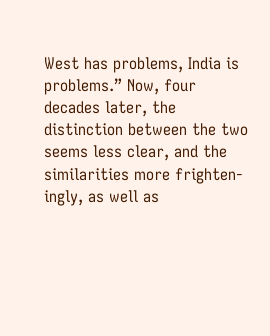West has problems, India is problems.” Now, four decades later, the distinction between the two seems less clear, and the similarities more frighten-ingly, as well as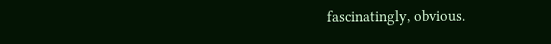fascinatingly, obvious.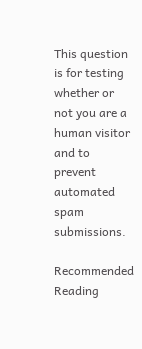This question is for testing whether or not you are a human visitor and to prevent automated spam submissions.

Recommended Reading